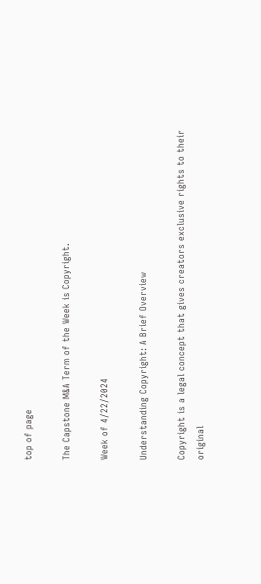top of page

The Capstone M&A Term of the Week is Copyright.

Week of 4/22/2024

Understanding Copyright: A Brief Overview

Copyright is a legal concept that gives creators exclusive rights to their original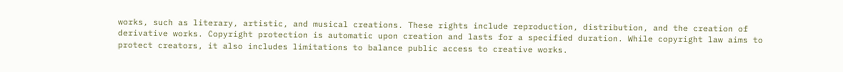works, such as literary, artistic, and musical creations. These rights include reproduction, distribution, and the creation of derivative works. Copyright protection is automatic upon creation and lasts for a specified duration. While copyright law aims to protect creators, it also includes limitations to balance public access to creative works.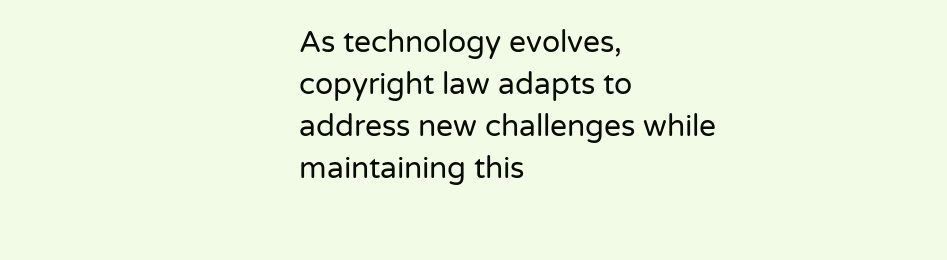As technology evolves, copyright law adapts to address new challenges while maintaining this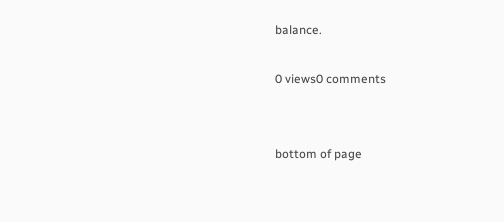balance.

0 views0 comments


bottom of page